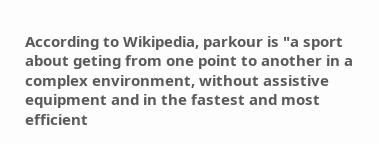According to Wikipedia, parkour is "a sport about geting from one point to another in a complex environment, without assistive equipment and in the fastest and most efficient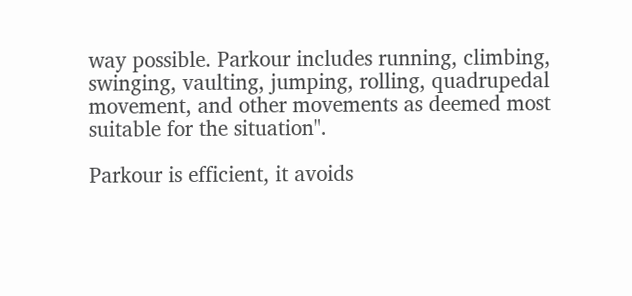way possible. Parkour includes running, climbing, swinging, vaulting, jumping, rolling, quadrupedal movement, and other movements as deemed most suitable for the situation".

Parkour is efficient, it avoids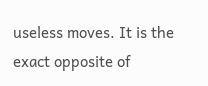useless moves. It is the exact opposite of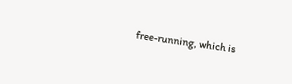free-running, which is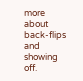more about back-flips and showing off.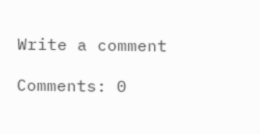Write a comment

Comments: 0